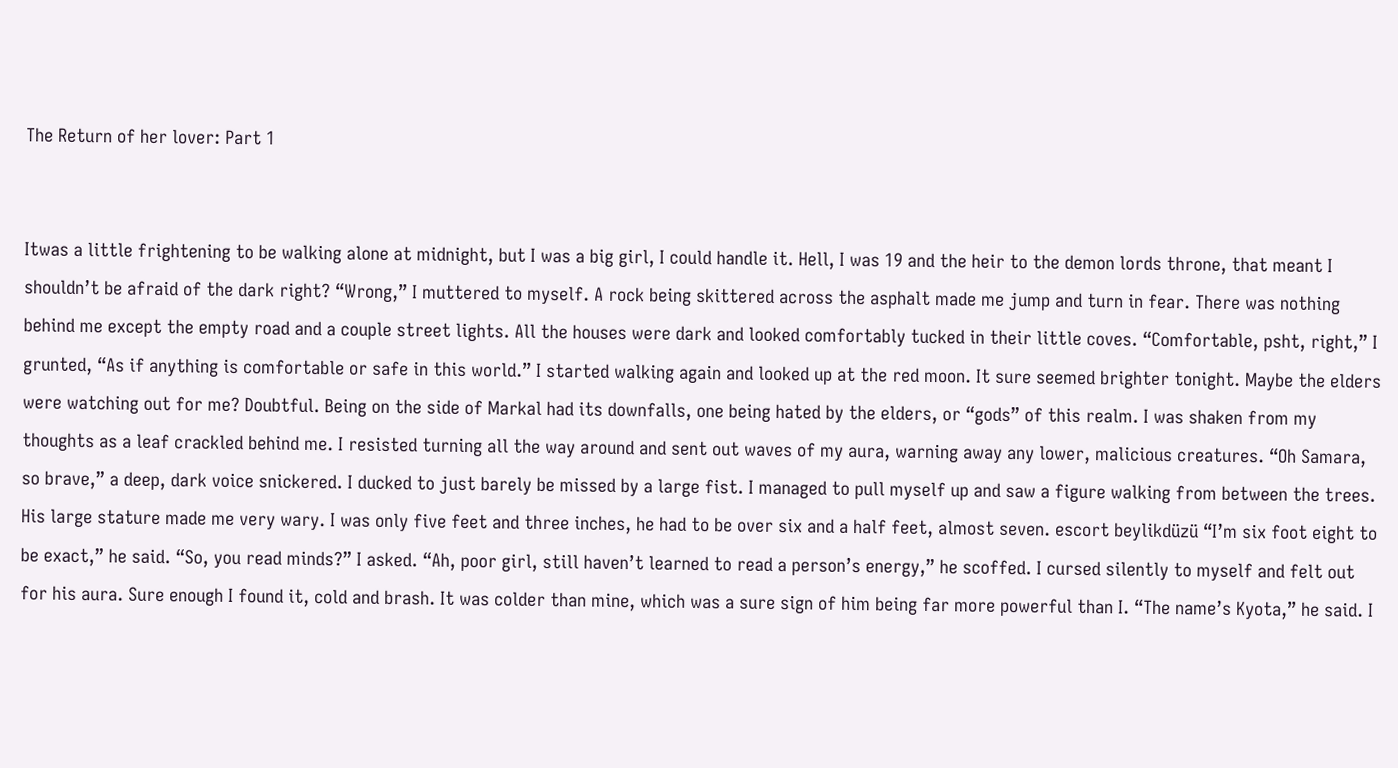The Return of her lover: Part 1


Itwas a little frightening to be walking alone at midnight, but I was a big girl, I could handle it. Hell, I was 19 and the heir to the demon lords throne, that meant I shouldn’t be afraid of the dark right? “Wrong,” I muttered to myself. A rock being skittered across the asphalt made me jump and turn in fear. There was nothing behind me except the empty road and a couple street lights. All the houses were dark and looked comfortably tucked in their little coves. “Comfortable, psht, right,” I grunted, “As if anything is comfortable or safe in this world.” I started walking again and looked up at the red moon. It sure seemed brighter tonight. Maybe the elders were watching out for me? Doubtful. Being on the side of Markal had its downfalls, one being hated by the elders, or “gods” of this realm. I was shaken from my thoughts as a leaf crackled behind me. I resisted turning all the way around and sent out waves of my aura, warning away any lower, malicious creatures. “Oh Samara, so brave,” a deep, dark voice snickered. I ducked to just barely be missed by a large fist. I managed to pull myself up and saw a figure walking from between the trees. His large stature made me very wary. I was only five feet and three inches, he had to be over six and a half feet, almost seven. escort beylikdüzü “I’m six foot eight to be exact,” he said. “So, you read minds?” I asked. “Ah, poor girl, still haven’t learned to read a person’s energy,” he scoffed. I cursed silently to myself and felt out for his aura. Sure enough I found it, cold and brash. It was colder than mine, which was a sure sign of him being far more powerful than I. “The name’s Kyota,” he said. I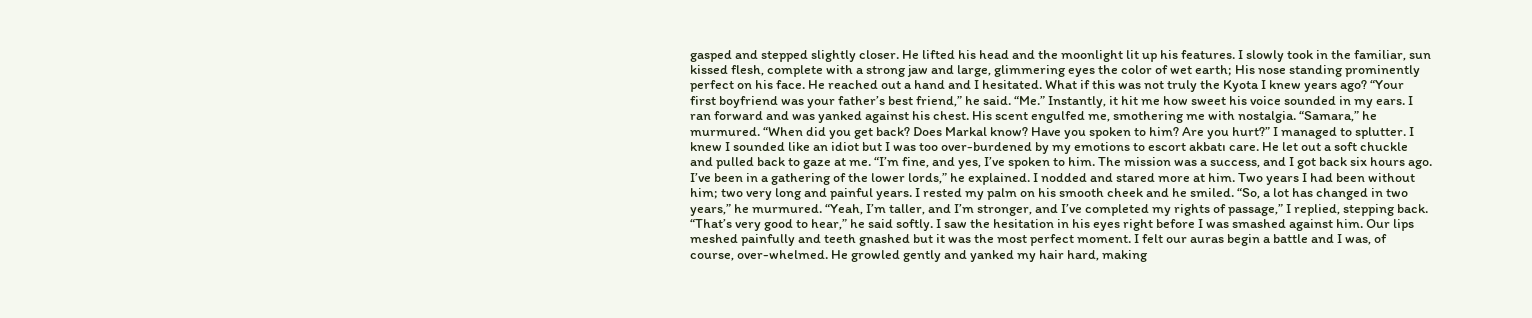gasped and stepped slightly closer. He lifted his head and the moonlight lit up his features. I slowly took in the familiar, sun kissed flesh, complete with a strong jaw and large, glimmering eyes the color of wet earth; His nose standing prominently perfect on his face. He reached out a hand and I hesitated. What if this was not truly the Kyota I knew years ago? “Your first boyfriend was your father’s best friend,” he said. “Me.” Instantly, it hit me how sweet his voice sounded in my ears. I ran forward and was yanked against his chest. His scent engulfed me, smothering me with nostalgia. “Samara,” he murmured. “When did you get back? Does Markal know? Have you spoken to him? Are you hurt?” I managed to splutter. I knew I sounded like an idiot but I was too over-burdened by my emotions to escort akbatı care. He let out a soft chuckle and pulled back to gaze at me. “I’m fine, and yes, I’ve spoken to him. The mission was a success, and I got back six hours ago. I’ve been in a gathering of the lower lords,” he explained. I nodded and stared more at him. Two years I had been without him; two very long and painful years. I rested my palm on his smooth cheek and he smiled. “So, a lot has changed in two years,” he murmured. “Yeah, I’m taller, and I’m stronger, and I’ve completed my rights of passage,” I replied, stepping back. “That’s very good to hear,” he said softly. I saw the hesitation in his eyes right before I was smashed against him. Our lips meshed painfully and teeth gnashed but it was the most perfect moment. I felt our auras begin a battle and I was, of course, over-whelmed. He growled gently and yanked my hair hard, making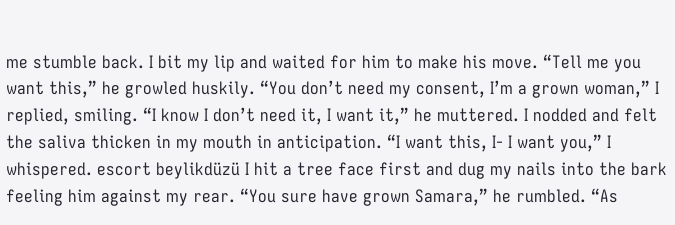me stumble back. I bit my lip and waited for him to make his move. “Tell me you want this,” he growled huskily. “You don’t need my consent, I’m a grown woman,” I replied, smiling. “I know I don’t need it, I want it,” he muttered. I nodded and felt the saliva thicken in my mouth in anticipation. “I want this, I- I want you,” I whispered. escort beylikdüzü I hit a tree face first and dug my nails into the bark feeling him against my rear. “You sure have grown Samara,” he rumbled. “As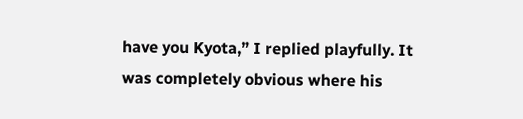have you Kyota,” I replied playfully. It was completely obvious where his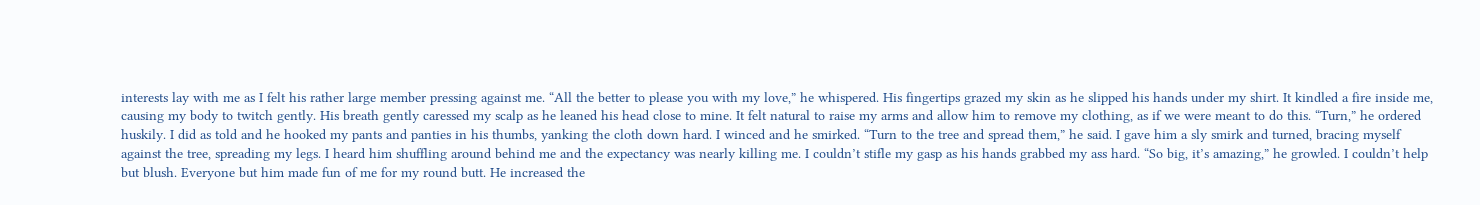interests lay with me as I felt his rather large member pressing against me. “All the better to please you with my love,” he whispered. His fingertips grazed my skin as he slipped his hands under my shirt. It kindled a fire inside me, causing my body to twitch gently. His breath gently caressed my scalp as he leaned his head close to mine. It felt natural to raise my arms and allow him to remove my clothing, as if we were meant to do this. “Turn,” he ordered huskily. I did as told and he hooked my pants and panties in his thumbs, yanking the cloth down hard. I winced and he smirked. “Turn to the tree and spread them,” he said. I gave him a sly smirk and turned, bracing myself against the tree, spreading my legs. I heard him shuffling around behind me and the expectancy was nearly killing me. I couldn’t stifle my gasp as his hands grabbed my ass hard. “So big, it’s amazing,” he growled. I couldn’t help but blush. Everyone but him made fun of me for my round butt. He increased the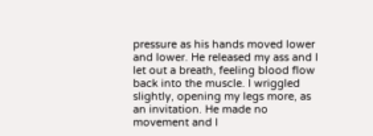pressure as his hands moved lower and lower. He released my ass and I let out a breath, feeling blood flow back into the muscle. I wriggled slightly, opening my legs more, as an invitation. He made no movement and I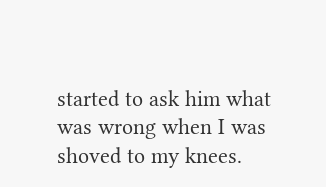started to ask him what was wrong when I was shoved to my knees.